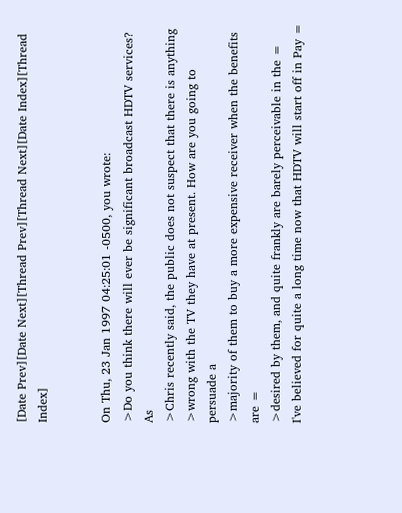[Date Prev][Date Next][Thread Prev][Thread Next][Date Index][Thread Index]


On Thu, 23 Jan 1997 04:25:01 -0500, you wrote:
>Do you think there will ever be significant broadcast HDTV services? As
>Chris recently said, the public does not suspect that there is anything
>wrong with the TV they have at present. How are you going to persuade a
>majority of them to buy a more expensive receiver when the benefits are =
>desired by them, and quite frankly are barely perceivable in the =
I've believed for quite a long time now that HDTV will start off in Pay =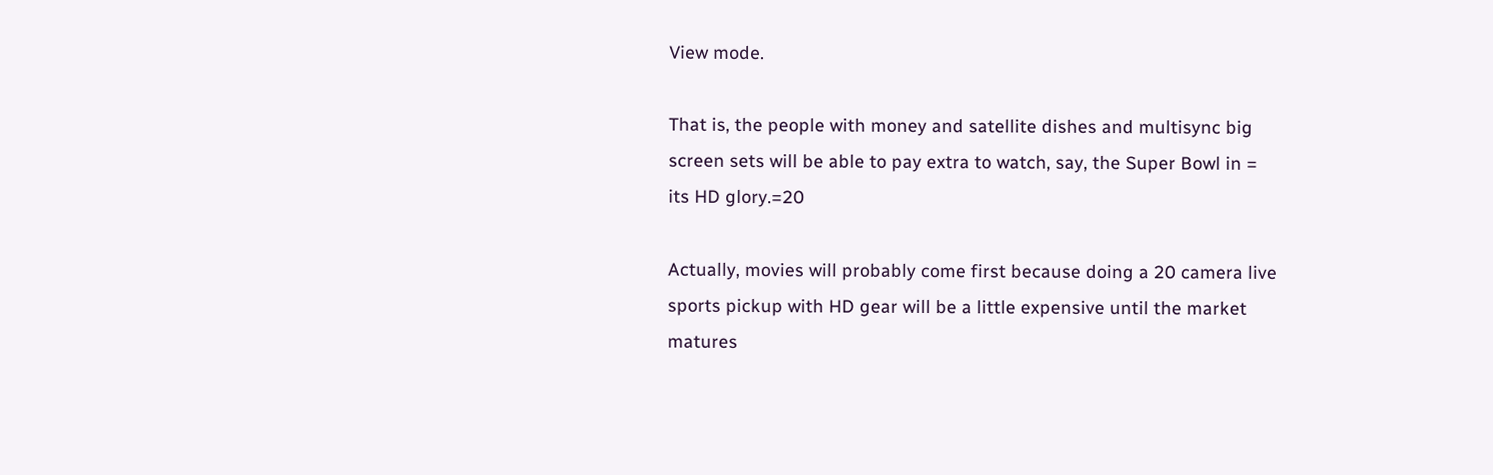View mode.

That is, the people with money and satellite dishes and multisync big
screen sets will be able to pay extra to watch, say, the Super Bowl in =
its HD glory.=20

Actually, movies will probably come first because doing a 20 camera live
sports pickup with HD gear will be a little expensive until the market
matures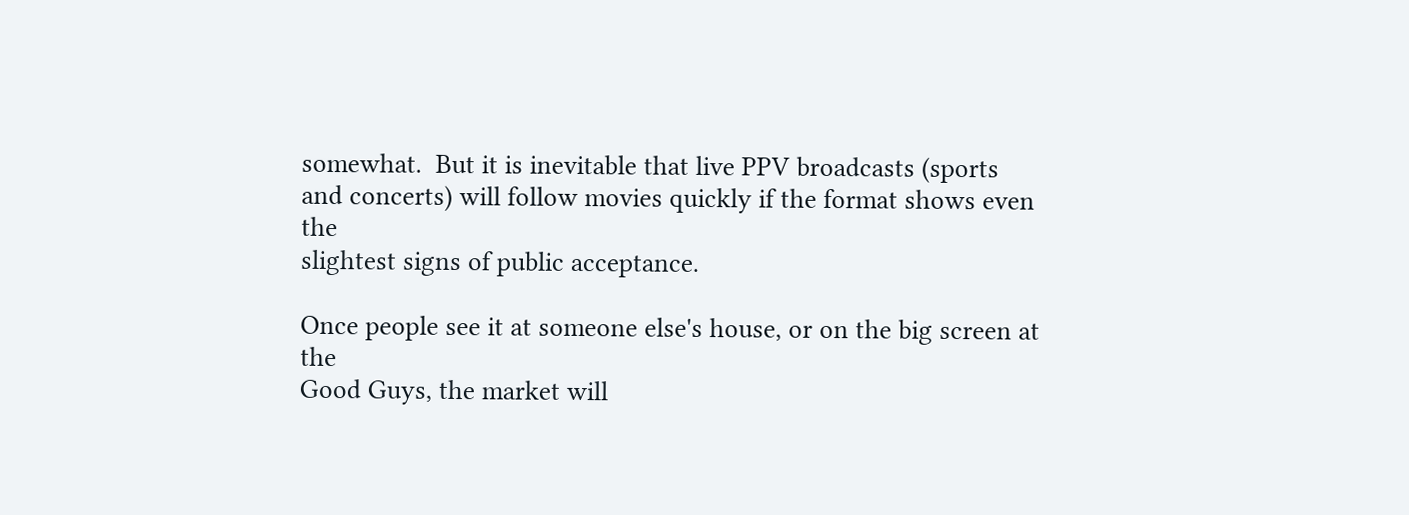somewhat.  But it is inevitable that live PPV broadcasts (sports
and concerts) will follow movies quickly if the format shows even the
slightest signs of public acceptance.

Once people see it at someone else's house, or on the big screen at the
Good Guys, the market will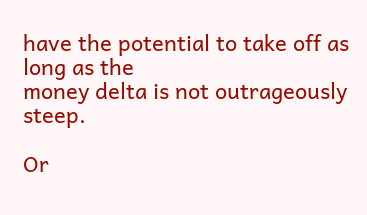have the potential to take off as long as the
money delta is not outrageously steep.

Or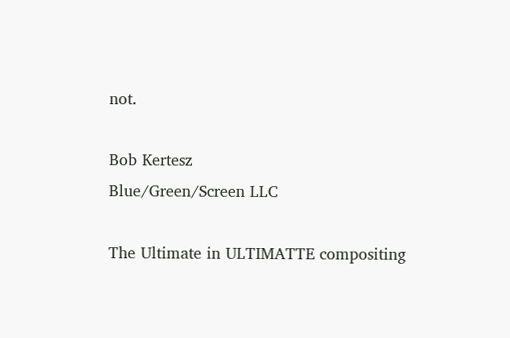not.

Bob Kertesz
Blue/Green/Screen LLC

The Ultimate in ULTIMATTE compositing